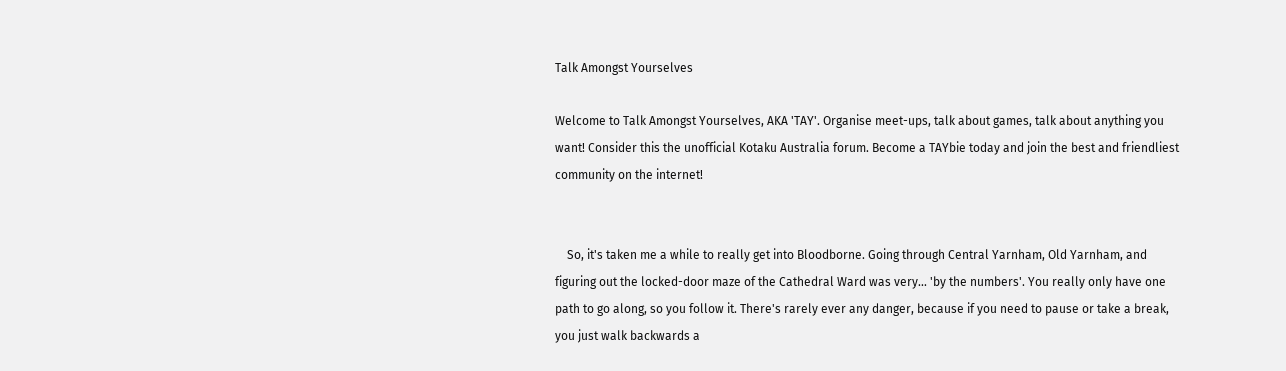Talk Amongst Yourselves

Welcome to Talk Amongst Yourselves, AKA 'TAY'. Organise meet-ups, talk about games, talk about anything you want! Consider this the unofficial Kotaku Australia forum. Become a TAYbie today and join the best and friendliest community on the internet!


    So, it's taken me a while to really get into Bloodborne. Going through Central Yarnham, Old Yarnham, and figuring out the locked-door maze of the Cathedral Ward was very... 'by the numbers'. You really only have one path to go along, so you follow it. There's rarely ever any danger, because if you need to pause or take a break, you just walk backwards a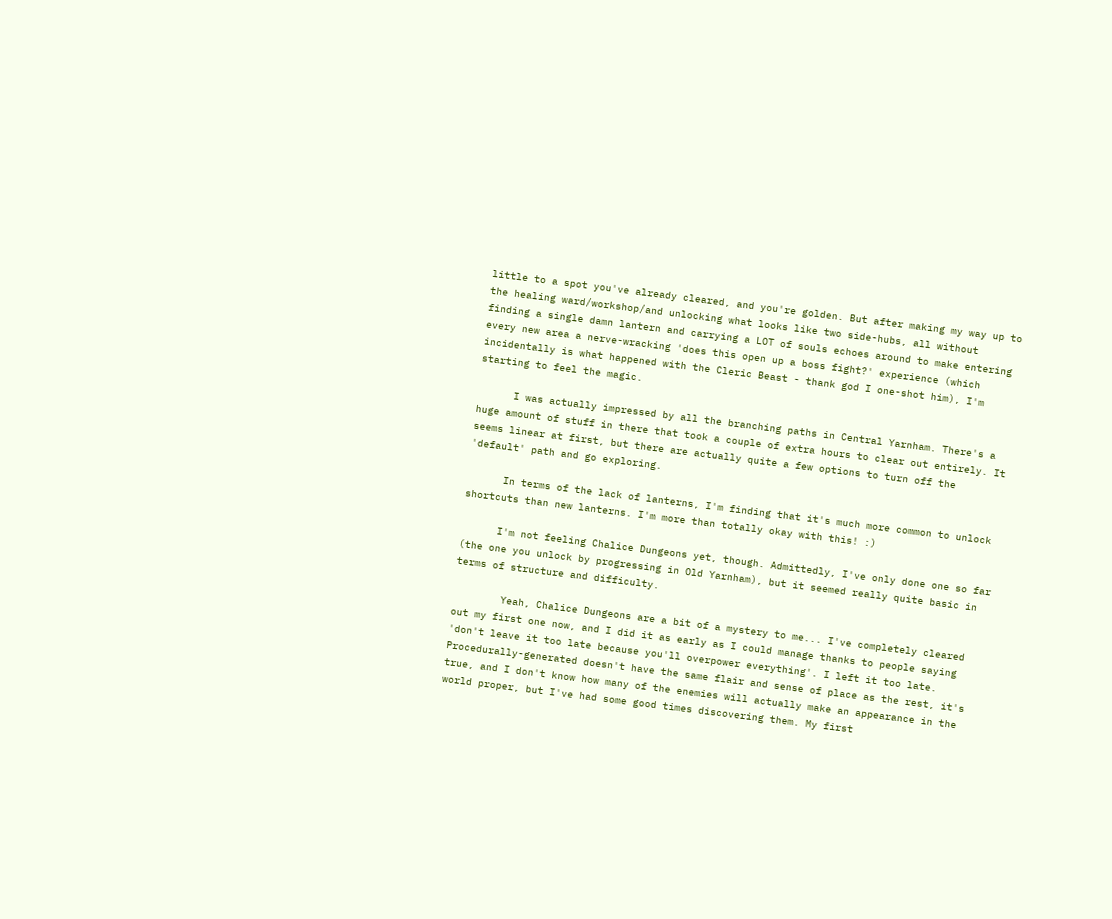little to a spot you've already cleared, and you're golden. But after making my way up to the healing ward/workshop/and unlocking what looks like two side-hubs, all without finding a single damn lantern and carrying a LOT of souls echoes around to make entering every new area a nerve-wracking 'does this open up a boss fight?' experience (which incidentally is what happened with the Cleric Beast - thank god I one-shot him), I'm starting to feel the magic.

      I was actually impressed by all the branching paths in Central Yarnham. There's a huge amount of stuff in there that took a couple of extra hours to clear out entirely. It seems linear at first, but there are actually quite a few options to turn off the 'default' path and go exploring.

      In terms of the lack of lanterns, I'm finding that it's much more common to unlock shortcuts than new lanterns. I'm more than totally okay with this! :)

      I'm not feeling Chalice Dungeons yet, though. Admittedly, I've only done one so far (the one you unlock by progressing in Old Yarnham), but it seemed really quite basic in terms of structure and difficulty.

        Yeah, Chalice Dungeons are a bit of a mystery to me... I've completely cleared out my first one now, and I did it as early as I could manage thanks to people saying 'don't leave it too late because you'll overpower everything'. I left it too late. Procedurally-generated doesn't have the same flair and sense of place as the rest, it's true, and I don't know how many of the enemies will actually make an appearance in the world proper, but I've had some good times discovering them. My first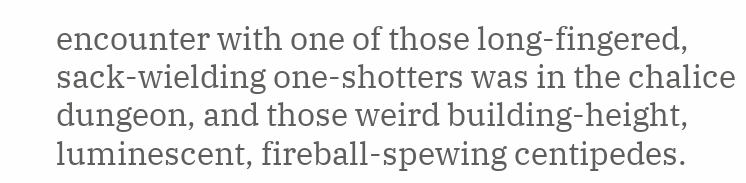encounter with one of those long-fingered, sack-wielding one-shotters was in the chalice dungeon, and those weird building-height, luminescent, fireball-spewing centipedes.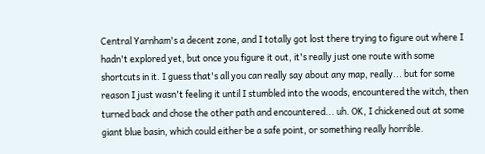Central Yarnham's a decent zone, and I totally got lost there trying to figure out where I hadn't explored yet, but once you figure it out, it's really just one route with some shortcuts in it. I guess that's all you can really say about any map, really... but for some reason I just wasn't feeling it until I stumbled into the woods, encountered the witch, then turned back and chose the other path and encountered... uh. OK, I chickened out at some giant blue basin, which could either be a safe point, or something really horrible.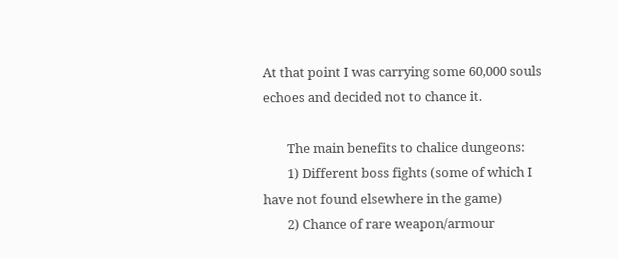At that point I was carrying some 60,000 souls echoes and decided not to chance it.

        The main benefits to chalice dungeons:
        1) Different boss fights (some of which I have not found elsewhere in the game)
        2) Chance of rare weapon/armour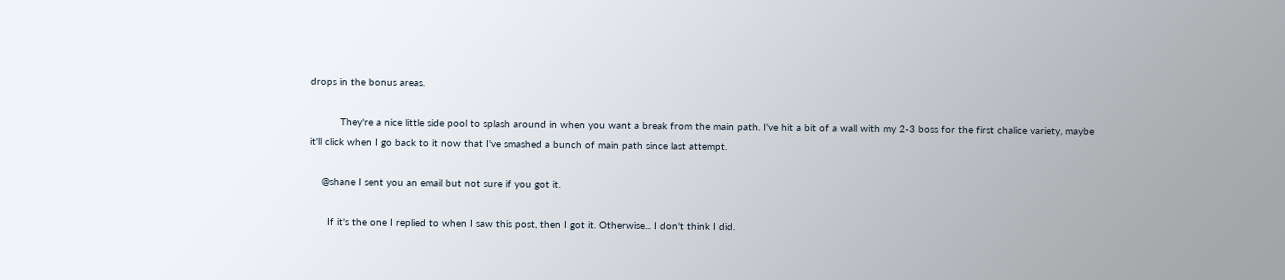drops in the bonus areas.

          They're a nice little side pool to splash around in when you want a break from the main path. I've hit a bit of a wall with my 2-3 boss for the first chalice variety, maybe it'll click when I go back to it now that I've smashed a bunch of main path since last attempt.

    @shane I sent you an email but not sure if you got it.

      If it's the one I replied to when I saw this post, then I got it. Otherwise... I don't think I did.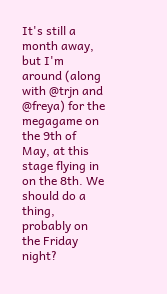It's still a month away, but I'm around (along with @trjn and @freya) for the megagame on the 9th of May, at this stage flying in on the 8th. We should do a thing, probably on the Friday night?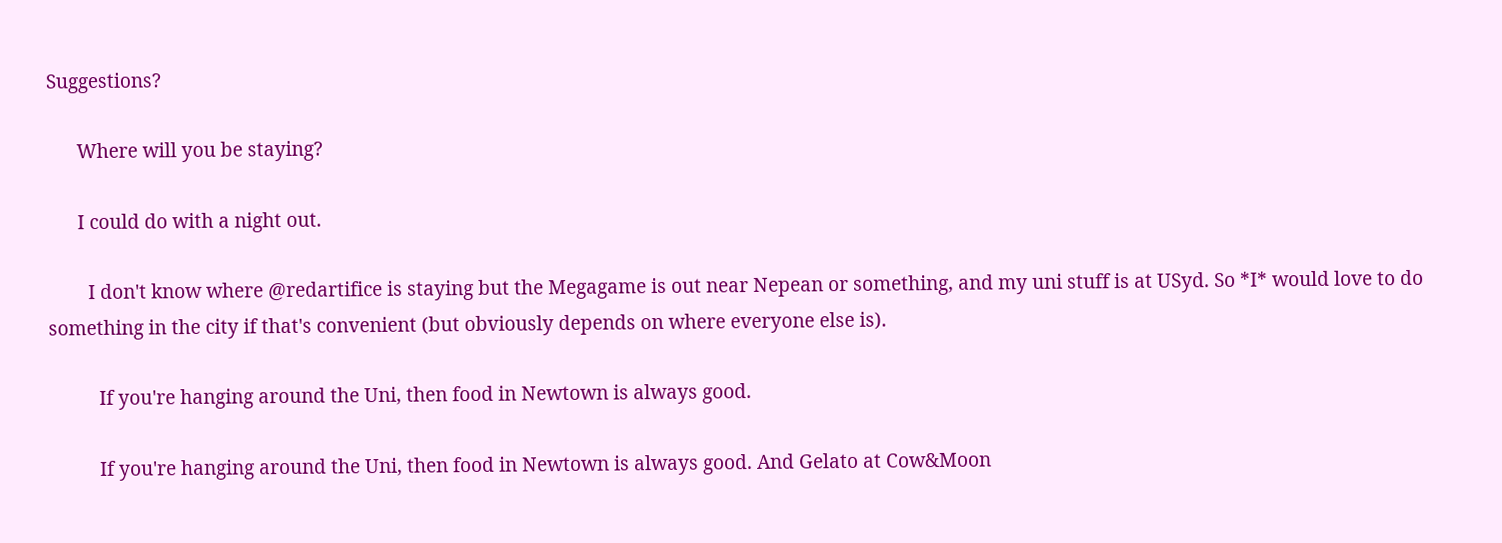Suggestions?

      Where will you be staying?

      I could do with a night out.

        I don't know where @redartifice is staying but the Megagame is out near Nepean or something, and my uni stuff is at USyd. So *I* would love to do something in the city if that's convenient (but obviously depends on where everyone else is).

          If you're hanging around the Uni, then food in Newtown is always good.

          If you're hanging around the Uni, then food in Newtown is always good. And Gelato at Cow&Moon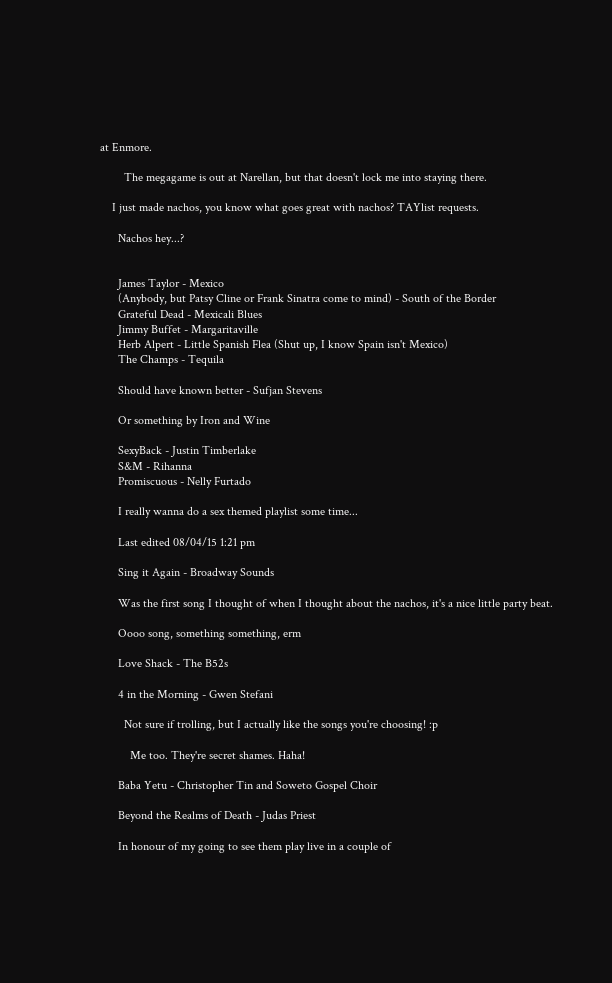at Enmore.

        The megagame is out at Narellan, but that doesn't lock me into staying there.

    I just made nachos, you know what goes great with nachos? TAYlist requests.

      Nachos hey...?


      James Taylor - Mexico
      (Anybody, but Patsy Cline or Frank Sinatra come to mind) - South of the Border
      Grateful Dead - Mexicali Blues
      Jimmy Buffet - Margaritaville
      Herb Alpert - Little Spanish Flea (Shut up, I know Spain isn't Mexico)
      The Champs - Tequila

      Should have known better - Sufjan Stevens

      Or something by Iron and Wine

      SexyBack - Justin Timberlake
      S&M - Rihanna
      Promiscuous - Nelly Furtado

      I really wanna do a sex themed playlist some time...

      Last edited 08/04/15 1:21 pm

      Sing it Again - Broadway Sounds

      Was the first song I thought of when I thought about the nachos, it's a nice little party beat.

      Oooo song, something something, erm

      Love Shack - The B52s

      4 in the Morning - Gwen Stefani

        Not sure if trolling, but I actually like the songs you're choosing! :p

          Me too. They're secret shames. Haha!

      Baba Yetu - Christopher Tin and Soweto Gospel Choir

      Beyond the Realms of Death - Judas Priest

      In honour of my going to see them play live in a couple of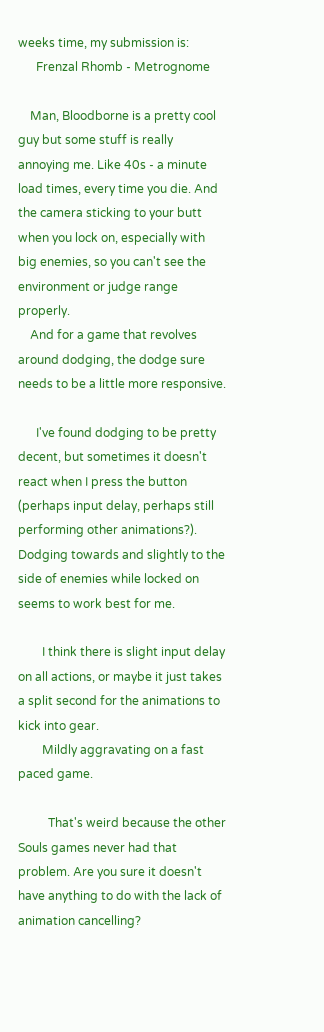weeks time, my submission is:
      Frenzal Rhomb - Metrognome

    Man, Bloodborne is a pretty cool guy but some stuff is really annoying me. Like 40s - a minute load times, every time you die. And the camera sticking to your butt when you lock on, especially with big enemies, so you can't see the environment or judge range properly.
    And for a game that revolves around dodging, the dodge sure needs to be a little more responsive.

      I've found dodging to be pretty decent, but sometimes it doesn't react when I press the button (perhaps input delay, perhaps still performing other animations?). Dodging towards and slightly to the side of enemies while locked on seems to work best for me.

        I think there is slight input delay on all actions, or maybe it just takes a split second for the animations to kick into gear.
        Mildly aggravating on a fast paced game.

          That's weird because the other Souls games never had that problem. Are you sure it doesn't have anything to do with the lack of animation cancelling?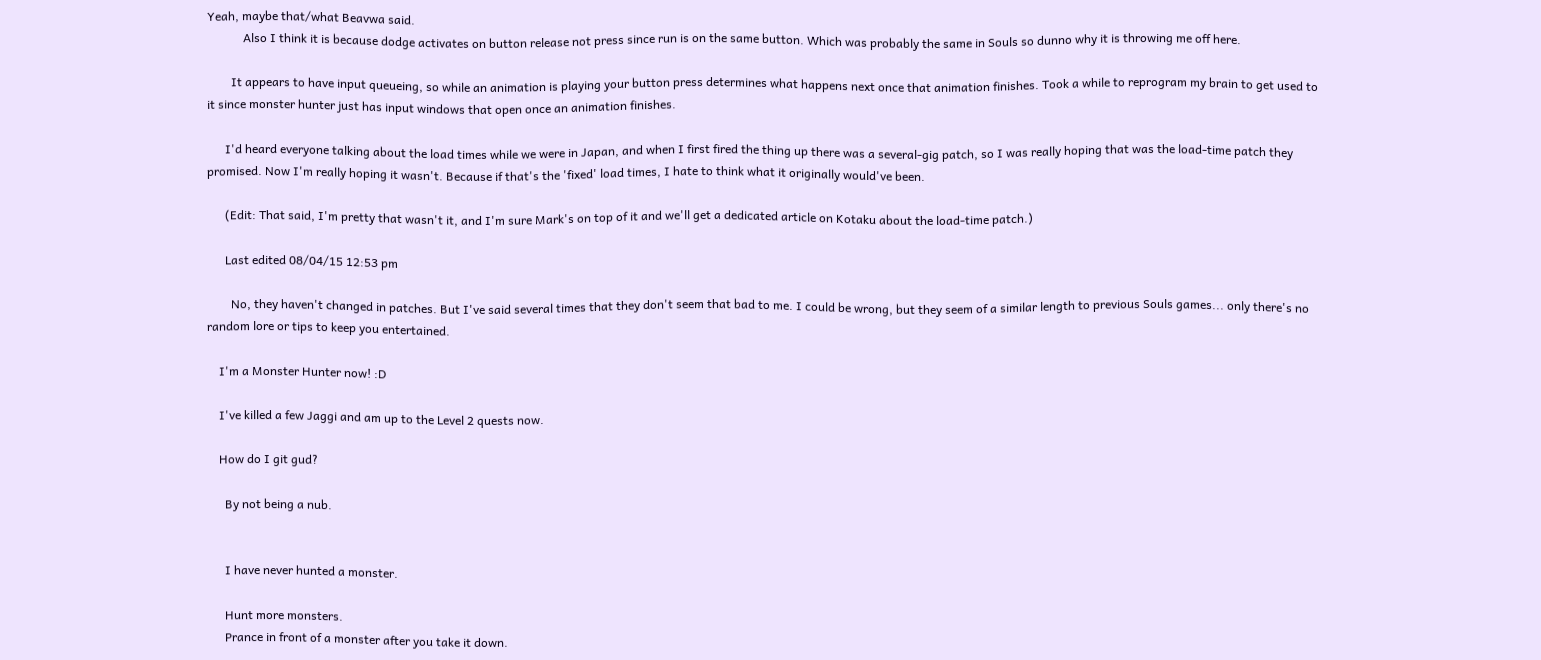Yeah, maybe that/what Beavwa said.
            Also I think it is because dodge activates on button release not press since run is on the same button. Which was probably the same in Souls so dunno why it is throwing me off here.

        It appears to have input queueing, so while an animation is playing your button press determines what happens next once that animation finishes. Took a while to reprogram my brain to get used to it since monster hunter just has input windows that open once an animation finishes.

      I'd heard everyone talking about the load times while we were in Japan, and when I first fired the thing up there was a several-gig patch, so I was really hoping that was the load-time patch they promised. Now I'm really hoping it wasn't. Because if that's the 'fixed' load times, I hate to think what it originally would've been.

      (Edit: That said, I'm pretty that wasn't it, and I'm sure Mark's on top of it and we'll get a dedicated article on Kotaku about the load-time patch.)

      Last edited 08/04/15 12:53 pm

        No, they haven't changed in patches. But I've said several times that they don't seem that bad to me. I could be wrong, but they seem of a similar length to previous Souls games... only there's no random lore or tips to keep you entertained.

    I'm a Monster Hunter now! :D

    I've killed a few Jaggi and am up to the Level 2 quests now.

    How do I git gud?

      By not being a nub.


      I have never hunted a monster.

      Hunt more monsters.
      Prance in front of a monster after you take it down.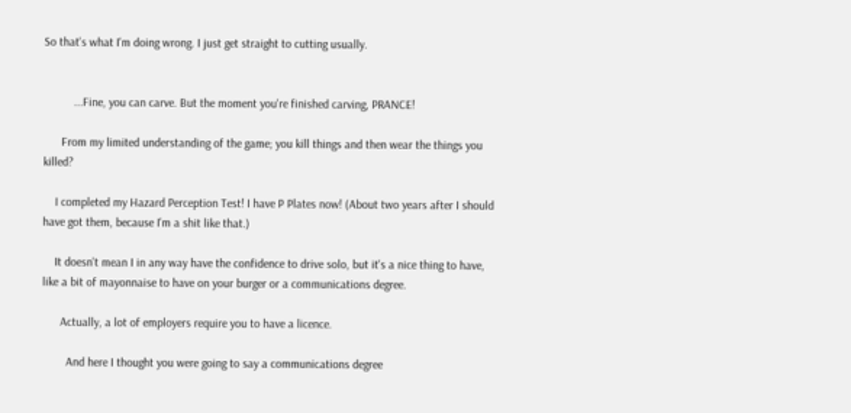So that's what I'm doing wrong. I just get straight to cutting usually.


          ...Fine, you can carve. But the moment you're finished carving, PRANCE!

      From my limited understanding of the game; you kill things and then wear the things you killed?

    I completed my Hazard Perception Test! I have P Plates now! (About two years after I should have got them, because I'm a shit like that.)

    It doesn't mean I in any way have the confidence to drive solo, but it's a nice thing to have, like a bit of mayonnaise to have on your burger or a communications degree.

      Actually, a lot of employers require you to have a licence.

        And here I thought you were going to say a communications degree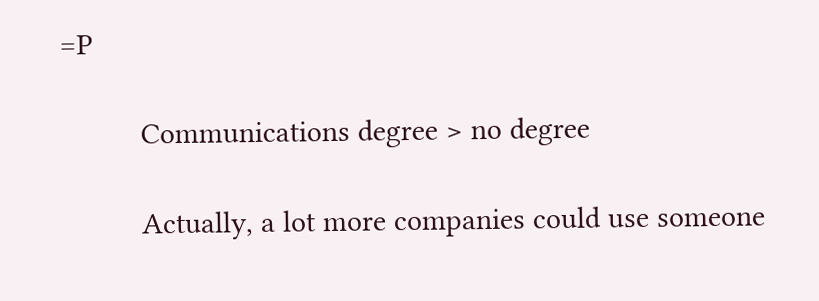=P

          Communications degree > no degree

          Actually, a lot more companies could use someone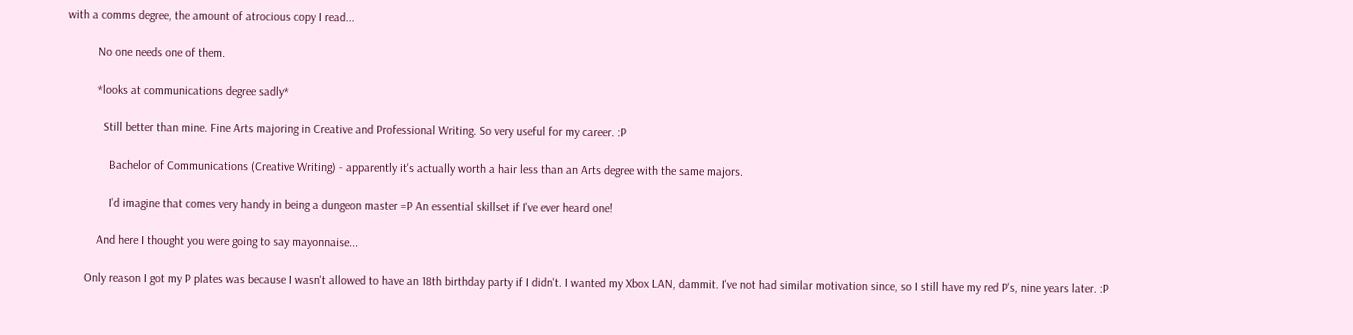with a comms degree, the amount of atrocious copy I read...

          No one needs one of them.

          *looks at communications degree sadly*

            Still better than mine. Fine Arts majoring in Creative and Professional Writing. So very useful for my career. :P

              Bachelor of Communications (Creative Writing) - apparently it's actually worth a hair less than an Arts degree with the same majors.

              I'd imagine that comes very handy in being a dungeon master =P An essential skillset if I've ever heard one!

          And here I thought you were going to say mayonnaise...

      Only reason I got my P plates was because I wasn't allowed to have an 18th birthday party if I didn't. I wanted my Xbox LAN, dammit. I've not had similar motivation since, so I still have my red P's, nine years later. :P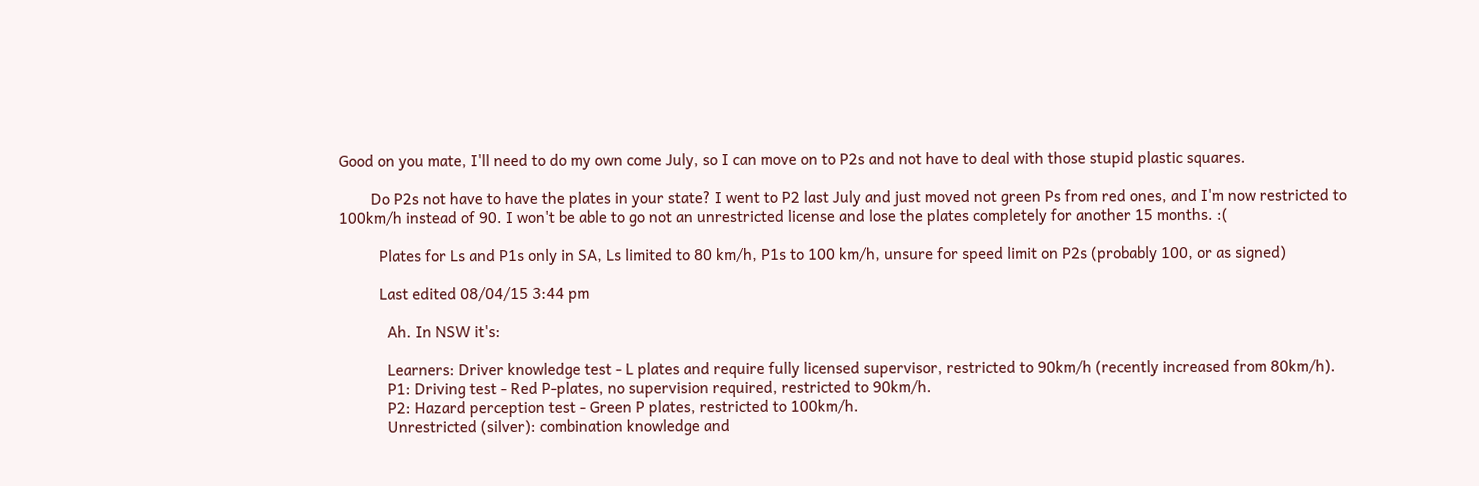Good on you mate, I'll need to do my own come July, so I can move on to P2s and not have to deal with those stupid plastic squares.

        Do P2s not have to have the plates in your state? I went to P2 last July and just moved not green Ps from red ones, and I'm now restricted to 100km/h instead of 90. I won't be able to go not an unrestricted license and lose the plates completely for another 15 months. :(

          Plates for Ls and P1s only in SA, Ls limited to 80 km/h, P1s to 100 km/h, unsure for speed limit on P2s (probably 100, or as signed)

          Last edited 08/04/15 3:44 pm

            Ah. In NSW it's:

            Learners: Driver knowledge test - L plates and require fully licensed supervisor, restricted to 90km/h (recently increased from 80km/h).
            P1: Driving test - Red P-plates, no supervision required, restricted to 90km/h.
            P2: Hazard perception test - Green P plates, restricted to 100km/h.
            Unrestricted (silver): combination knowledge and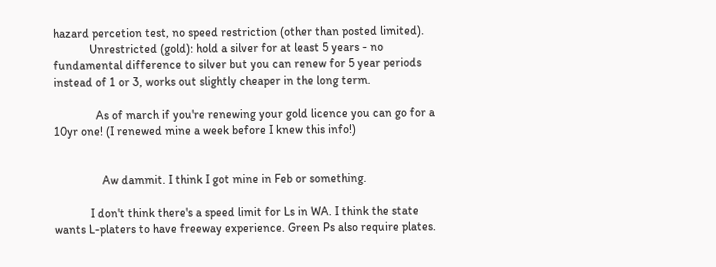hazard percetion test, no speed restriction (other than posted limited).
            Unrestricted (gold): hold a silver for at least 5 years - no fundamental difference to silver but you can renew for 5 year periods instead of 1 or 3, works out slightly cheaper in the long term.

              As of march if you're renewing your gold licence you can go for a 10yr one! (I renewed mine a week before I knew this info!)


                Aw dammit. I think I got mine in Feb or something.

            I don't think there's a speed limit for Ls in WA. I think the state wants L-platers to have freeway experience. Green Ps also require plates.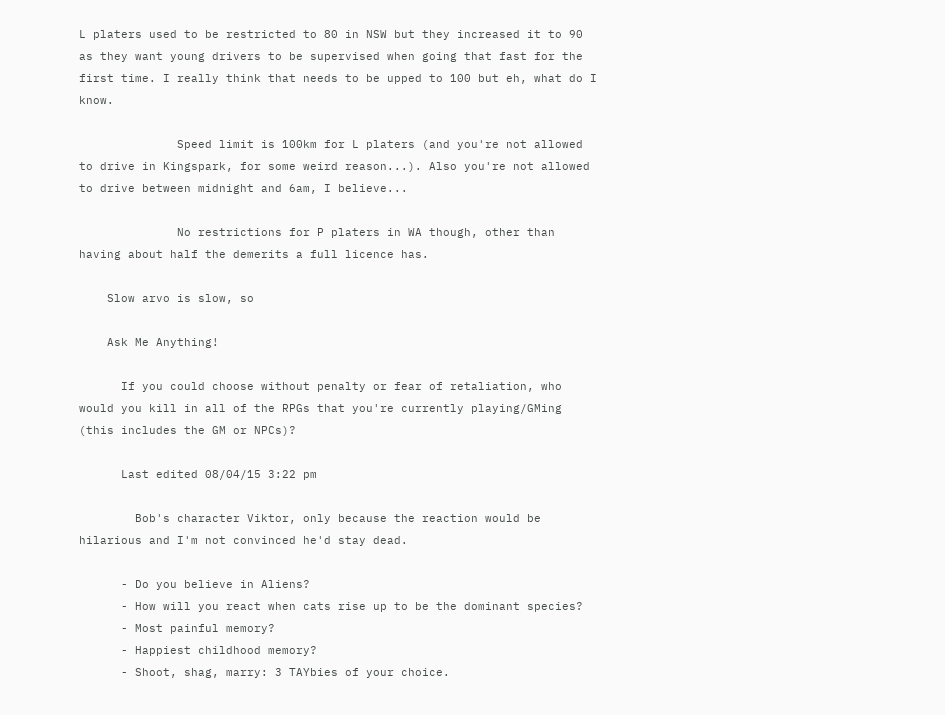L platers used to be restricted to 80 in NSW but they increased it to 90 as they want young drivers to be supervised when going that fast for the first time. I really think that needs to be upped to 100 but eh, what do I know.

              Speed limit is 100km for L platers (and you're not allowed to drive in Kingspark, for some weird reason...). Also you're not allowed to drive between midnight and 6am, I believe...

              No restrictions for P platers in WA though, other than having about half the demerits a full licence has.

    Slow arvo is slow, so

    Ask Me Anything!

      If you could choose without penalty or fear of retaliation, who would you kill in all of the RPGs that you're currently playing/GMing (this includes the GM or NPCs)?

      Last edited 08/04/15 3:22 pm

        Bob's character Viktor, only because the reaction would be hilarious and I'm not convinced he'd stay dead.

      - Do you believe in Aliens?
      - How will you react when cats rise up to be the dominant species?
      - Most painful memory?
      - Happiest childhood memory?
      - Shoot, shag, marry: 3 TAYbies of your choice.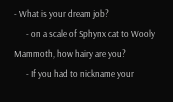- What is your dream job?
      - on a scale of Sphynx cat to Wooly Mammoth, how hairy are you?
      - If you had to nickname your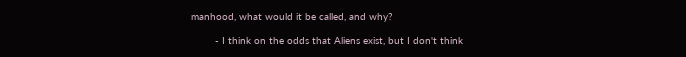manhood, what would it be called, and why?

        - I think on the odds that Aliens exist, but I don't think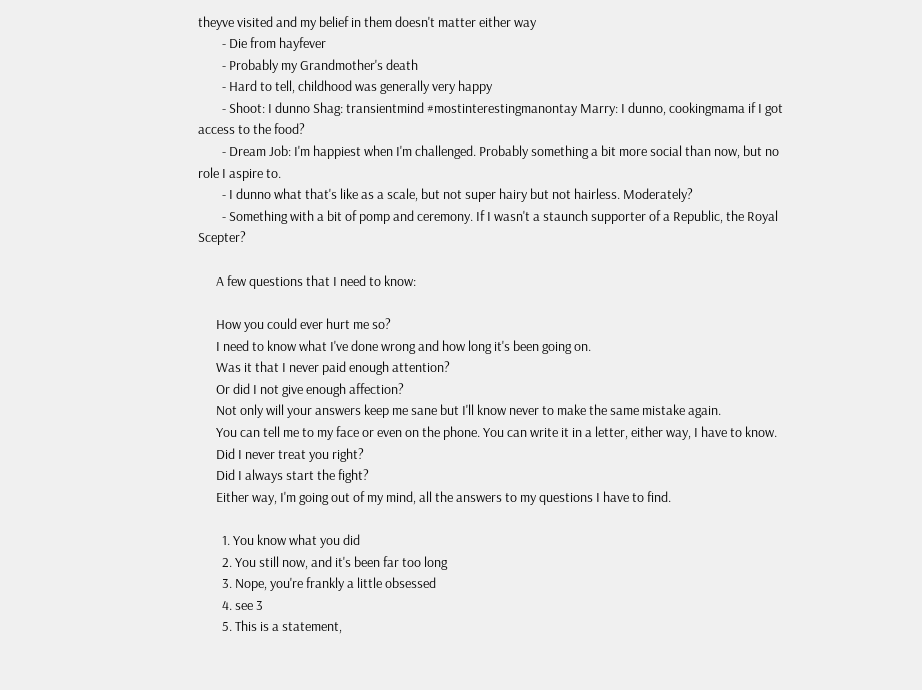theyve visited and my belief in them doesn't matter either way
        - Die from hayfever
        - Probably my Grandmother's death
        - Hard to tell, childhood was generally very happy
        - Shoot: I dunno Shag: transientmind #mostinterestingmanontay Marry: I dunno, cookingmama if I got access to the food?
        - Dream Job: I'm happiest when I'm challenged. Probably something a bit more social than now, but no role I aspire to.
        - I dunno what that's like as a scale, but not super hairy but not hairless. Moderately?
        - Something with a bit of pomp and ceremony. If I wasn't a staunch supporter of a Republic, the Royal Scepter?

      A few questions that I need to know:

      How you could ever hurt me so?
      I need to know what I've done wrong and how long it's been going on.
      Was it that I never paid enough attention?
      Or did I not give enough affection?
      Not only will your answers keep me sane but I'll know never to make the same mistake again.
      You can tell me to my face or even on the phone. You can write it in a letter, either way, I have to know.
      Did I never treat you right?
      Did I always start the fight?
      Either way, I'm going out of my mind, all the answers to my questions I have to find.

        1. You know what you did
        2. You still now, and it's been far too long
        3. Nope, you're frankly a little obsessed
        4. see 3
        5. This is a statement,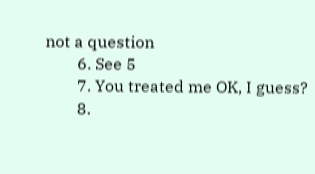not a question
        6. See 5
        7. You treated me OK, I guess?
        8.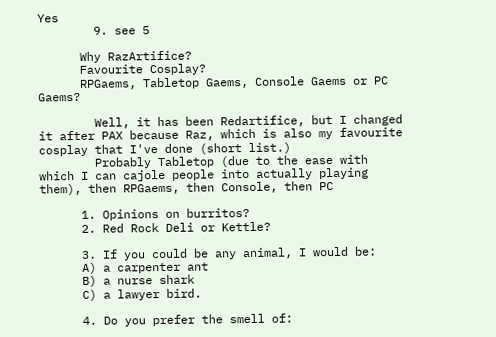Yes
        9. see 5

      Why RazArtifice?
      Favourite Cosplay?
      RPGaems, Tabletop Gaems, Console Gaems or PC Gaems?

        Well, it has been Redartifice, but I changed it after PAX because Raz, which is also my favourite cosplay that I've done (short list.)
        Probably Tabletop (due to the ease with which I can cajole people into actually playing them), then RPGaems, then Console, then PC

      1. Opinions on burritos?
      2. Red Rock Deli or Kettle?

      3. If you could be any animal, I would be:
      A) a carpenter ant
      B) a nurse shark
      C) a lawyer bird.

      4. Do you prefer the smell of: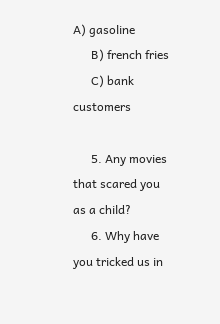A) gasoline
      B) french fries
      C) bank customers

      5. Any movies that scared you as a child?
      6. Why have you tricked us in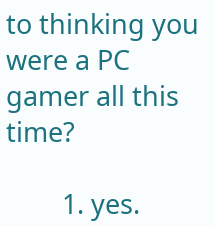to thinking you were a PC gamer all this time?

        1. yes.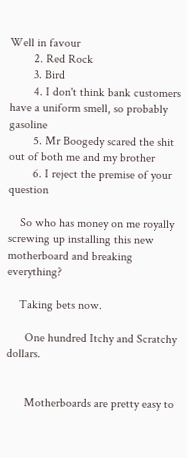Well in favour
        2. Red Rock
        3. Bird
        4. I don't think bank customers have a uniform smell, so probably gasoline
        5. Mr Boogedy scared the shit out of both me and my brother
        6. I reject the premise of your question

    So who has money on me royally screwing up installing this new motherboard and breaking everything?

    Taking bets now.

      One hundred Itchy and Scratchy dollars.


      Motherboards are pretty easy to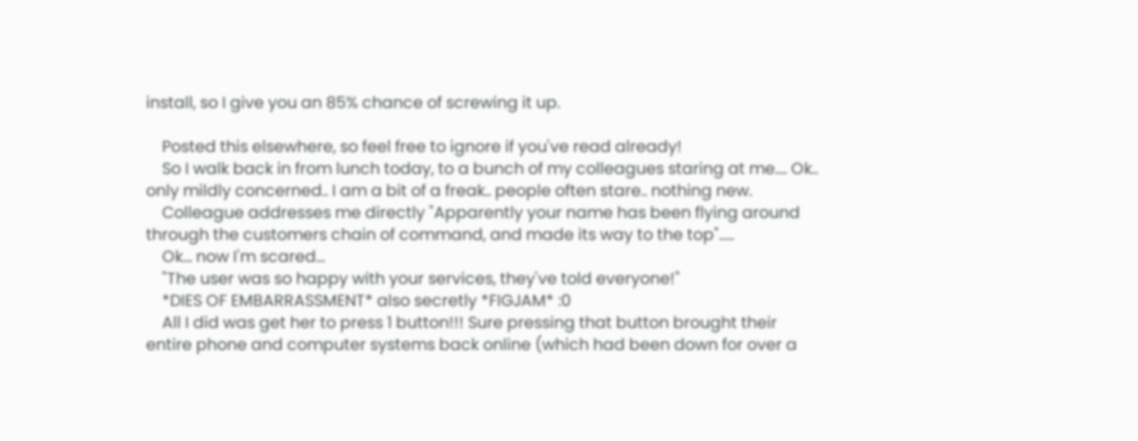install, so I give you an 85% chance of screwing it up.

    Posted this elsewhere, so feel free to ignore if you've read already!
    So I walk back in from lunch today, to a bunch of my colleagues staring at me.... Ok.. only mildly concerned.. I am a bit of a freak.. people often stare.. nothing new.
    Colleague addresses me directly "Apparently your name has been flying around through the customers chain of command, and made its way to the top".....
    Ok... now I'm scared...
    "The user was so happy with your services, they've told everyone!"
    *DIES OF EMBARRASSMENT* also secretly *FIGJAM* :0
    All I did was get her to press 1 button!!! Sure pressing that button brought their entire phone and computer systems back online (which had been down for over a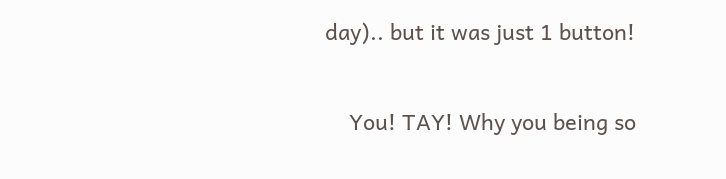day).. but it was just 1 button!

    You! TAY! Why you being so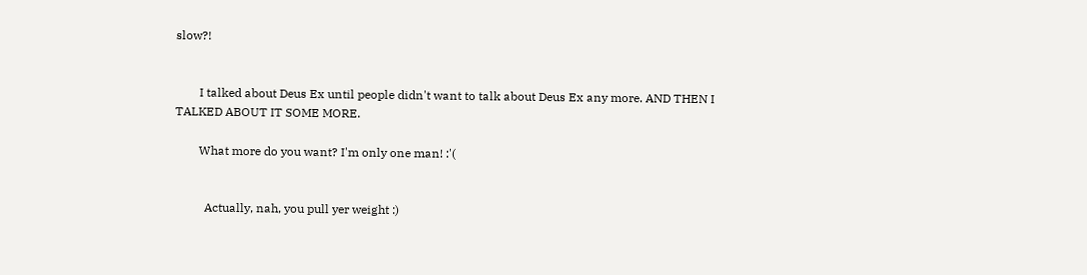slow?!


        I talked about Deus Ex until people didn't want to talk about Deus Ex any more. AND THEN I TALKED ABOUT IT SOME MORE.

        What more do you want? I'm only one man! :'(


          Actually, nah, you pull yer weight :)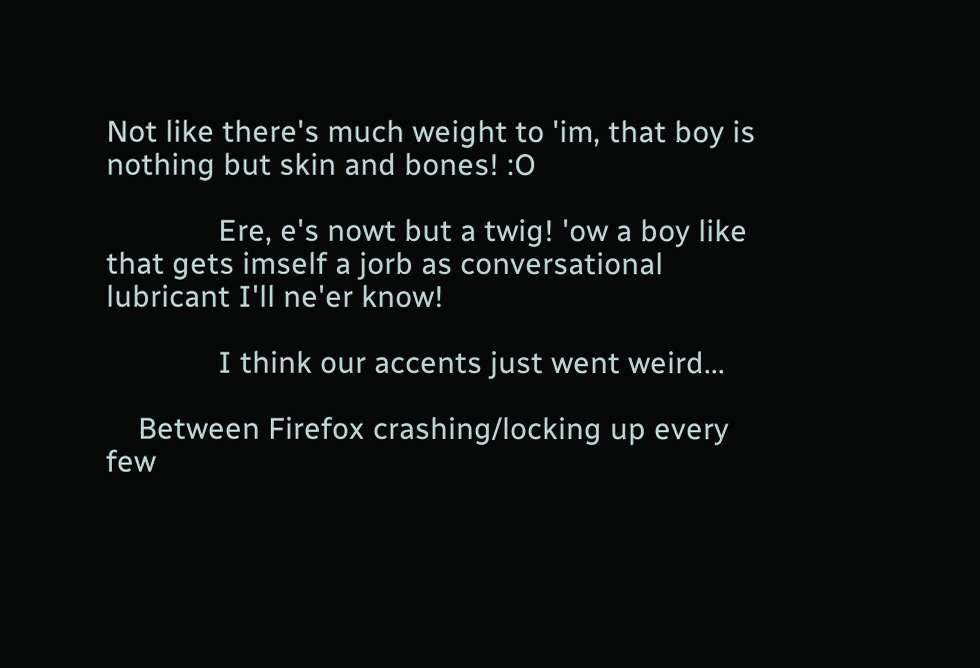Not like there's much weight to 'im, that boy is nothing but skin and bones! :O

              Ere, e's nowt but a twig! 'ow a boy like that gets imself a jorb as conversational lubricant I'll ne'er know!

              I think our accents just went weird...

    Between Firefox crashing/locking up every few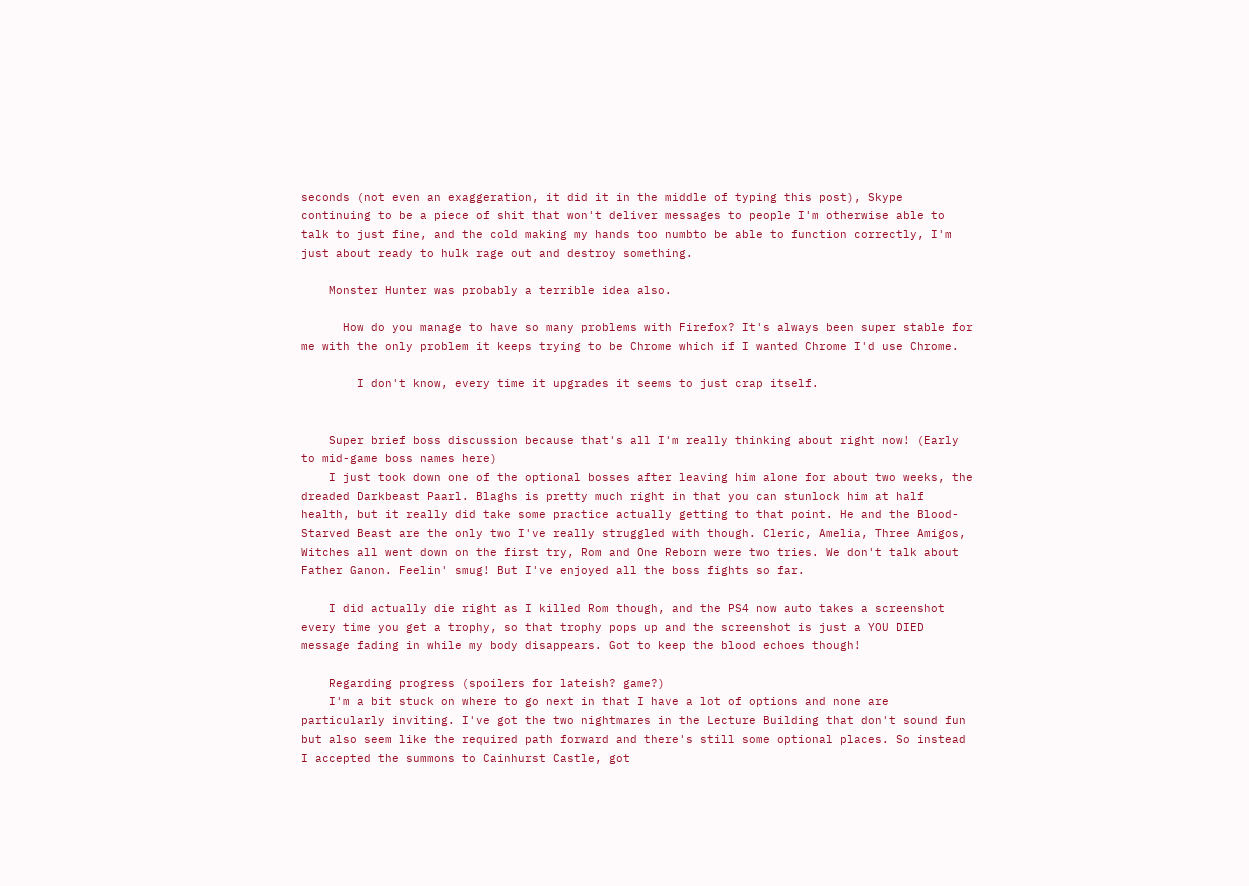seconds (not even an exaggeration, it did it in the middle of typing this post), Skype continuing to be a piece of shit that won't deliver messages to people I'm otherwise able to talk to just fine, and the cold making my hands too numbto be able to function correctly, I'm just about ready to hulk rage out and destroy something.

    Monster Hunter was probably a terrible idea also.

      How do you manage to have so many problems with Firefox? It's always been super stable for me with the only problem it keeps trying to be Chrome which if I wanted Chrome I'd use Chrome.

        I don't know, every time it upgrades it seems to just crap itself.


    Super brief boss discussion because that's all I'm really thinking about right now! (Early to mid-game boss names here)
    I just took down one of the optional bosses after leaving him alone for about two weeks, the dreaded Darkbeast Paarl. Blaghs is pretty much right in that you can stunlock him at half health, but it really did take some practice actually getting to that point. He and the Blood-Starved Beast are the only two I've really struggled with though. Cleric, Amelia, Three Amigos, Witches all went down on the first try, Rom and One Reborn were two tries. We don't talk about Father Ganon. Feelin' smug! But I've enjoyed all the boss fights so far.

    I did actually die right as I killed Rom though, and the PS4 now auto takes a screenshot every time you get a trophy, so that trophy pops up and the screenshot is just a YOU DIED message fading in while my body disappears. Got to keep the blood echoes though!

    Regarding progress (spoilers for lateish? game?)
    I'm a bit stuck on where to go next in that I have a lot of options and none are particularly inviting. I've got the two nightmares in the Lecture Building that don't sound fun but also seem like the required path forward and there's still some optional places. So instead I accepted the summons to Cainhurst Castle, got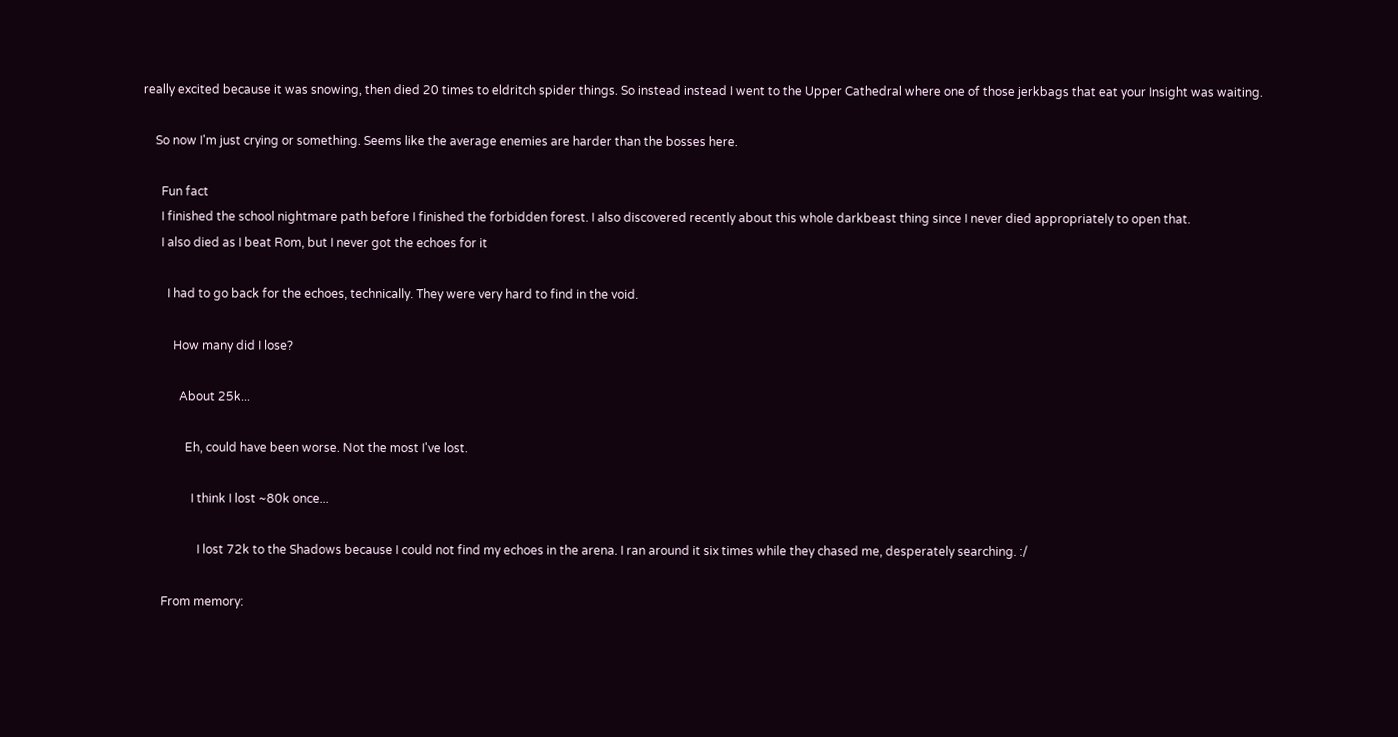really excited because it was snowing, then died 20 times to eldritch spider things. So instead instead I went to the Upper Cathedral where one of those jerkbags that eat your Insight was waiting.

    So now I'm just crying or something. Seems like the average enemies are harder than the bosses here.

      Fun fact
      I finished the school nightmare path before I finished the forbidden forest. I also discovered recently about this whole darkbeast thing since I never died appropriately to open that.
      I also died as I beat Rom, but I never got the echoes for it

        I had to go back for the echoes, technically. They were very hard to find in the void.

          How many did I lose?

            About 25k...

              Eh, could have been worse. Not the most I've lost.

                I think I lost ~80k once...

                  I lost 72k to the Shadows because I could not find my echoes in the arena. I ran around it six times while they chased me, desperately searching. :/

      From memory: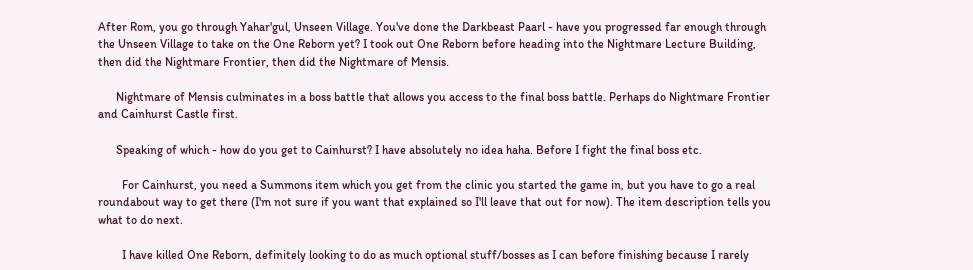After Rom, you go through Yahar'gul, Unseen Village. You've done the Darkbeast Paarl - have you progressed far enough through the Unseen Village to take on the One Reborn yet? I took out One Reborn before heading into the Nightmare Lecture Building, then did the Nightmare Frontier, then did the Nightmare of Mensis.

      Nightmare of Mensis culminates in a boss battle that allows you access to the final boss battle. Perhaps do Nightmare Frontier and Cainhurst Castle first.

      Speaking of which - how do you get to Cainhurst? I have absolutely no idea haha. Before I fight the final boss etc.

        For Cainhurst, you need a Summons item which you get from the clinic you started the game in, but you have to go a real roundabout way to get there (I'm not sure if you want that explained so I'll leave that out for now). The item description tells you what to do next.

        I have killed One Reborn, definitely looking to do as much optional stuff/bosses as I can before finishing because I rarely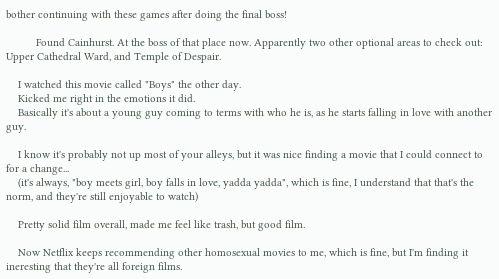bother continuing with these games after doing the final boss!

          Found Cainhurst. At the boss of that place now. Apparently two other optional areas to check out: Upper Cathedral Ward, and Temple of Despair.

    I watched this movie called "Boys" the other day.
    Kicked me right in the emotions it did.
    Basically it's about a young guy coming to terms with who he is, as he starts falling in love with another guy.

    I know it's probably not up most of your alleys, but it was nice finding a movie that I could connect to for a change...
    (it's always, "boy meets girl, boy falls in love, yadda yadda", which is fine, I understand that that's the norm, and they're still enjoyable to watch)

    Pretty solid film overall, made me feel like trash, but good film.

    Now Netflix keeps recommending other homosexual movies to me, which is fine, but I'm finding it ineresting that they're all foreign films.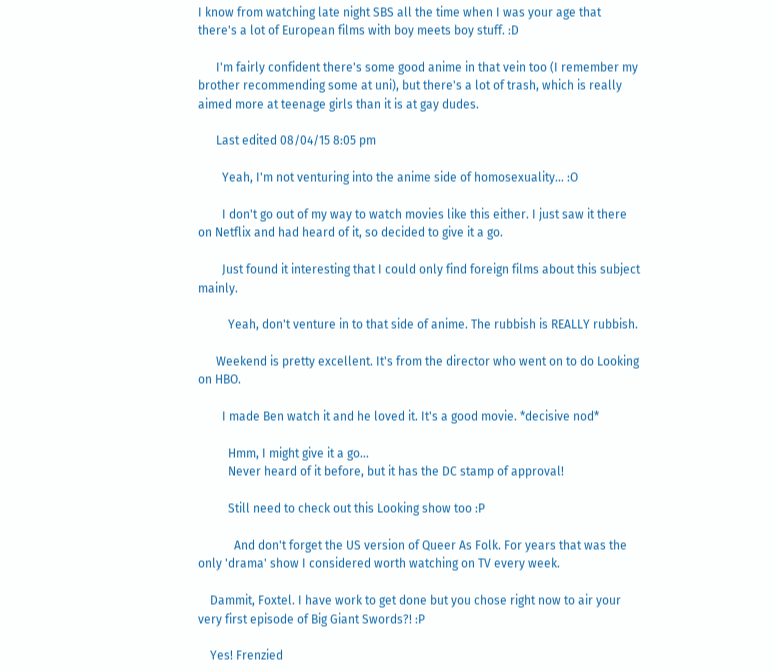I know from watching late night SBS all the time when I was your age that there's a lot of European films with boy meets boy stuff. :D

      I'm fairly confident there's some good anime in that vein too (I remember my brother recommending some at uni), but there's a lot of trash, which is really aimed more at teenage girls than it is at gay dudes.

      Last edited 08/04/15 8:05 pm

        Yeah, I'm not venturing into the anime side of homosexuality... :O

        I don't go out of my way to watch movies like this either. I just saw it there on Netflix and had heard of it, so decided to give it a go.

        Just found it interesting that I could only find foreign films about this subject mainly.

          Yeah, don't venture in to that side of anime. The rubbish is REALLY rubbish.

      Weekend is pretty excellent. It's from the director who went on to do Looking on HBO.

        I made Ben watch it and he loved it. It's a good movie. *decisive nod*

          Hmm, I might give it a go...
          Never heard of it before, but it has the DC stamp of approval!

          Still need to check out this Looking show too :P

            And don't forget the US version of Queer As Folk. For years that was the only 'drama' show I considered worth watching on TV every week.

    Dammit, Foxtel. I have work to get done but you chose right now to air your very first episode of Big Giant Swords?! :P

    Yes! Frenzied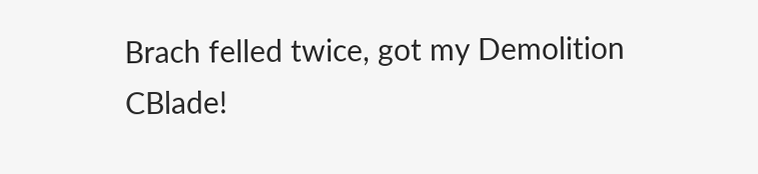Brach felled twice, got my Demolition CBlade!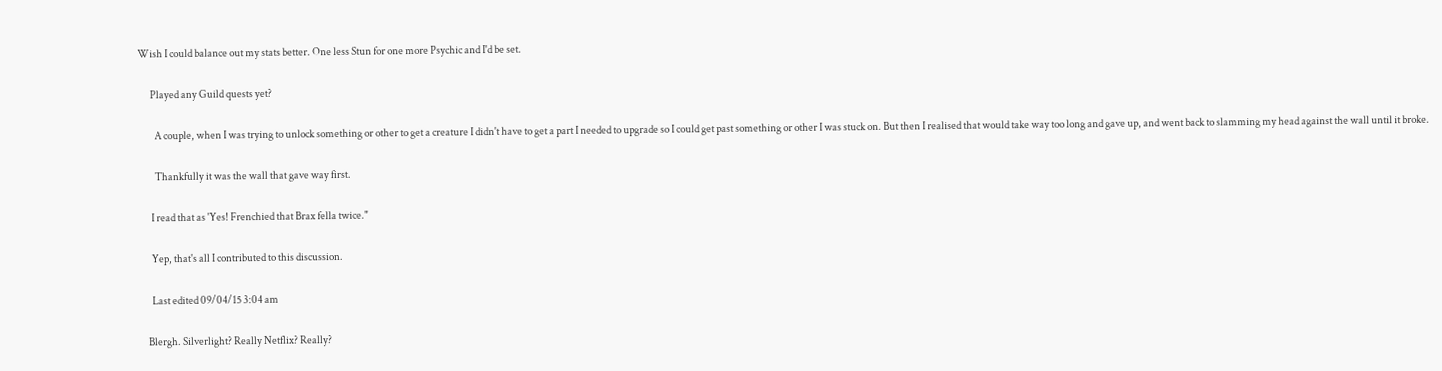Wish I could balance out my stats better. One less Stun for one more Psychic and I'd be set.

      Played any Guild quests yet?

        A couple, when I was trying to unlock something or other to get a creature I didn't have to get a part I needed to upgrade so I could get past something or other I was stuck on. But then I realised that would take way too long and gave up, and went back to slamming my head against the wall until it broke.

        Thankfully it was the wall that gave way first.

      I read that as 'Yes! Frenchied that Brax fella twice."

      Yep, that's all I contributed to this discussion.

      Last edited 09/04/15 3:04 am

    Blergh. Silverlight? Really Netflix? Really?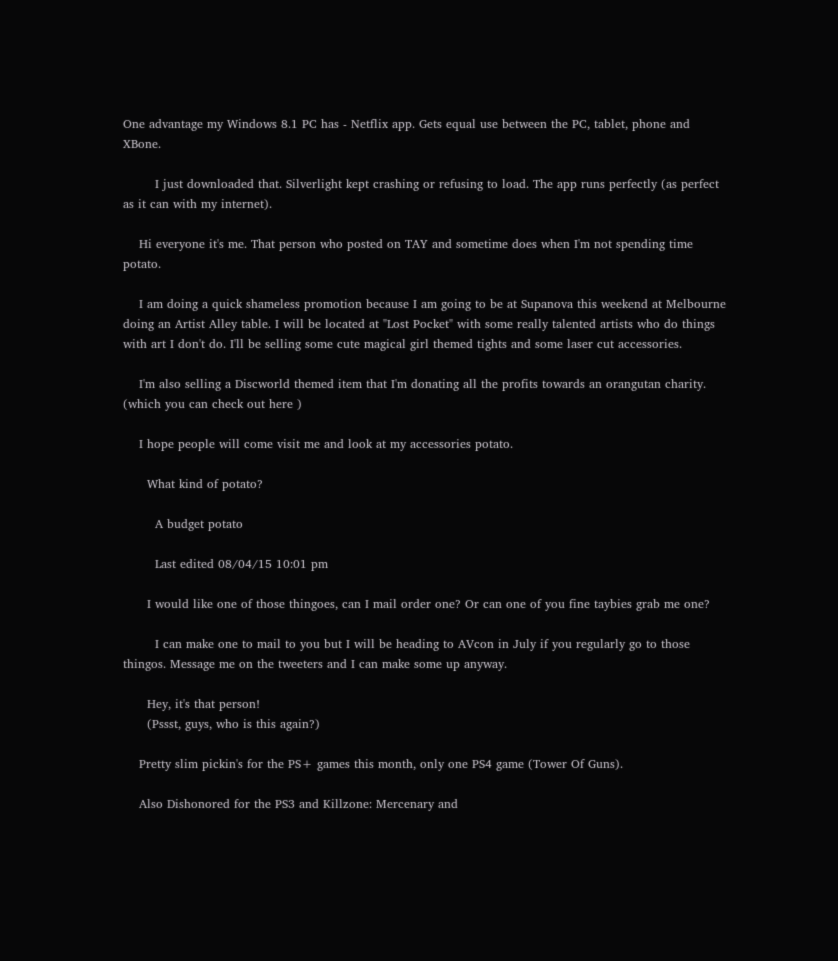One advantage my Windows 8.1 PC has - Netflix app. Gets equal use between the PC, tablet, phone and XBone.

        I just downloaded that. Silverlight kept crashing or refusing to load. The app runs perfectly (as perfect as it can with my internet).

    Hi everyone it's me. That person who posted on TAY and sometime does when I'm not spending time potato.

    I am doing a quick shameless promotion because I am going to be at Supanova this weekend at Melbourne doing an Artist Alley table. I will be located at "Lost Pocket" with some really talented artists who do things with art I don't do. I'll be selling some cute magical girl themed tights and some laser cut accessories.

    I'm also selling a Discworld themed item that I'm donating all the profits towards an orangutan charity. (which you can check out here )

    I hope people will come visit me and look at my accessories potato.

      What kind of potato?

        A budget potato

        Last edited 08/04/15 10:01 pm

      I would like one of those thingoes, can I mail order one? Or can one of you fine taybies grab me one?

        I can make one to mail to you but I will be heading to AVcon in July if you regularly go to those thingos. Message me on the tweeters and I can make some up anyway.

      Hey, it's that person!
      (Pssst, guys, who is this again?)

    Pretty slim pickin's for the PS+ games this month, only one PS4 game (Tower Of Guns).

    Also Dishonored for the PS3 and Killzone: Mercenary and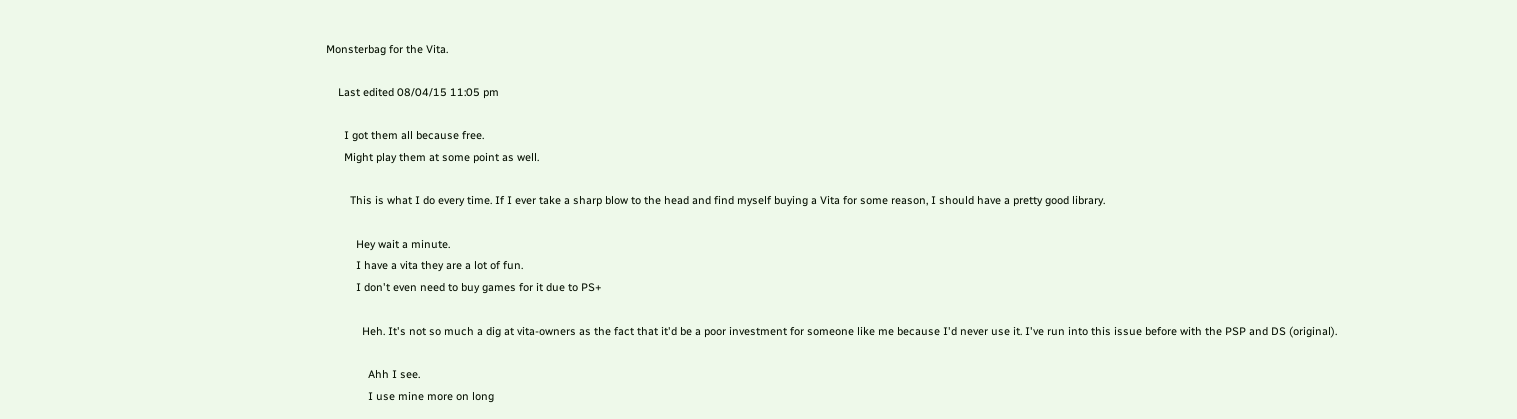Monsterbag for the Vita.

    Last edited 08/04/15 11:05 pm

      I got them all because free.
      Might play them at some point as well.

        This is what I do every time. If I ever take a sharp blow to the head and find myself buying a Vita for some reason, I should have a pretty good library.

          Hey wait a minute.
          I have a vita they are a lot of fun.
          I don't even need to buy games for it due to PS+

            Heh. It's not so much a dig at vita-owners as the fact that it'd be a poor investment for someone like me because I'd never use it. I've run into this issue before with the PSP and DS (original).

              Ahh I see.
              I use mine more on long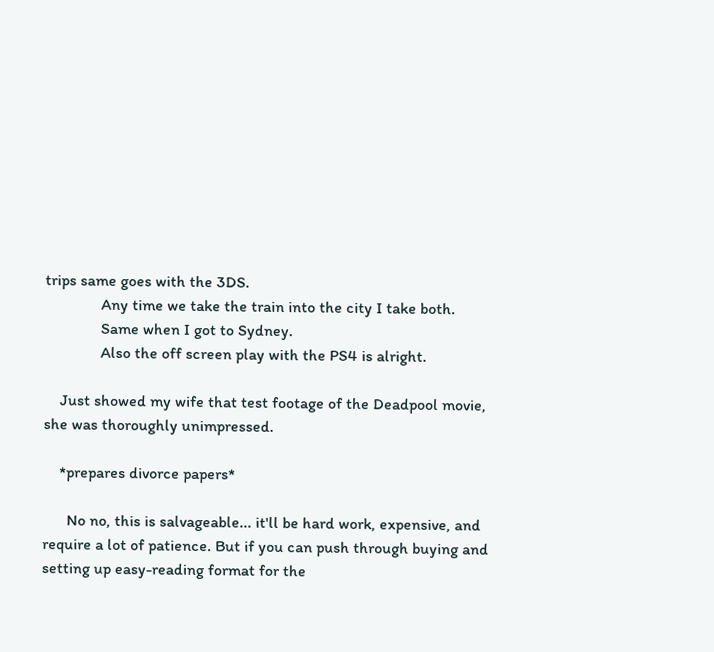trips same goes with the 3DS.
              Any time we take the train into the city I take both.
              Same when I got to Sydney.
              Also the off screen play with the PS4 is alright.

    Just showed my wife that test footage of the Deadpool movie, she was thoroughly unimpressed.

    *prepares divorce papers*

      No no, this is salvageable... it'll be hard work, expensive, and require a lot of patience. But if you can push through buying and setting up easy-reading format for the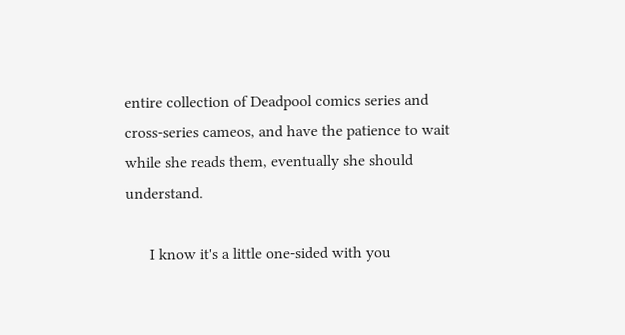entire collection of Deadpool comics series and cross-series cameos, and have the patience to wait while she reads them, eventually she should understand.

      I know it's a little one-sided with you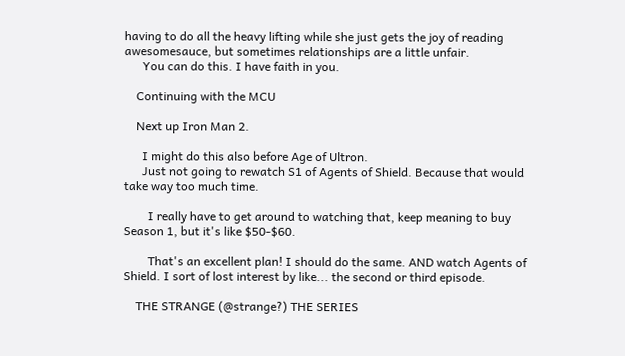having to do all the heavy lifting while she just gets the joy of reading awesomesauce, but sometimes relationships are a little unfair.
      You can do this. I have faith in you.

    Continuing with the MCU

    Next up Iron Man 2.

      I might do this also before Age of Ultron.
      Just not going to rewatch S1 of Agents of Shield. Because that would take way too much time.

        I really have to get around to watching that, keep meaning to buy Season 1, but it's like $50-$60.

        That's an excellent plan! I should do the same. AND watch Agents of Shield. I sort of lost interest by like... the second or third episode.

    THE STRANGE (@strange?) THE SERIES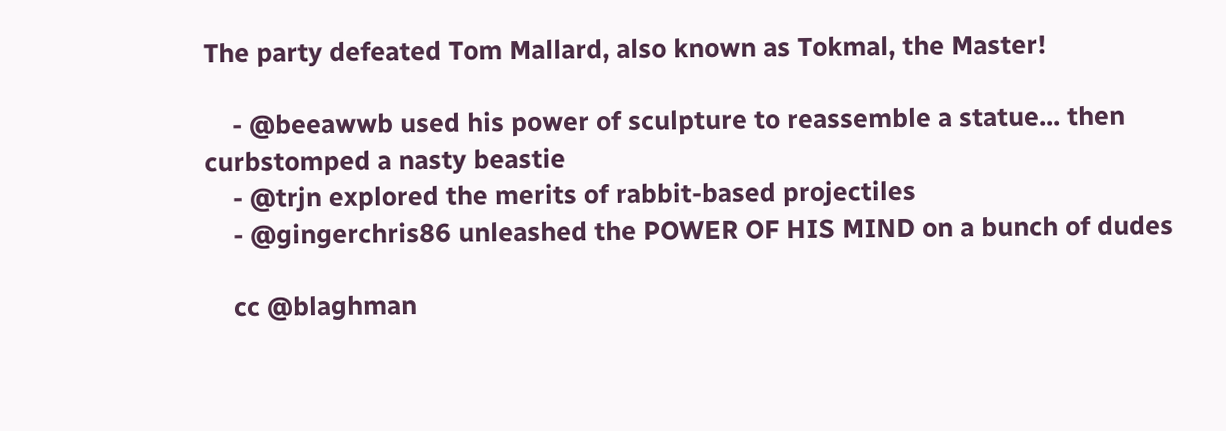The party defeated Tom Mallard, also known as Tokmal, the Master!

    - @beeawwb used his power of sculpture to reassemble a statue... then curbstomped a nasty beastie
    - @trjn explored the merits of rabbit-based projectiles
    - @gingerchris86 unleashed the POWER OF HIS MIND on a bunch of dudes

    cc @blaghman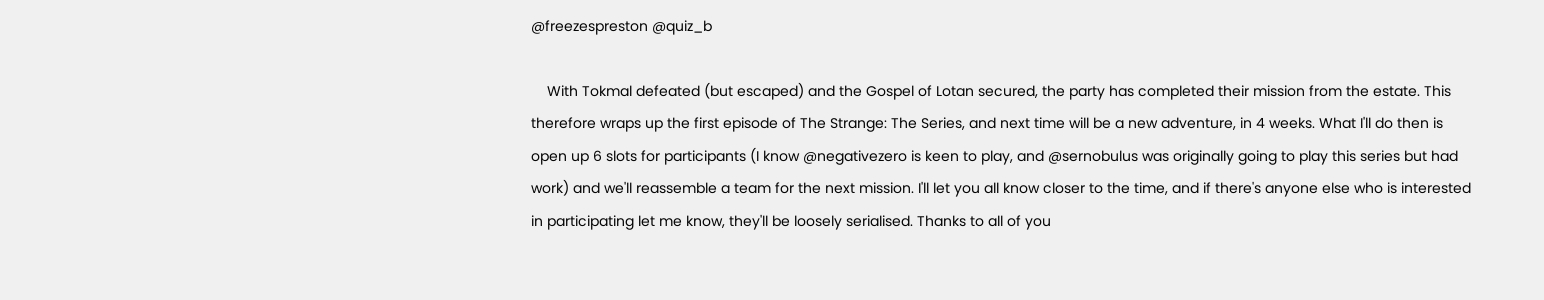@freezespreston @quiz_b

    With Tokmal defeated (but escaped) and the Gospel of Lotan secured, the party has completed their mission from the estate. This therefore wraps up the first episode of The Strange: The Series, and next time will be a new adventure, in 4 weeks. What I'll do then is open up 6 slots for participants (I know @negativezero is keen to play, and @sernobulus was originally going to play this series but had work) and we'll reassemble a team for the next mission. I'll let you all know closer to the time, and if there's anyone else who is interested in participating let me know, they'll be loosely serialised. Thanks to all of you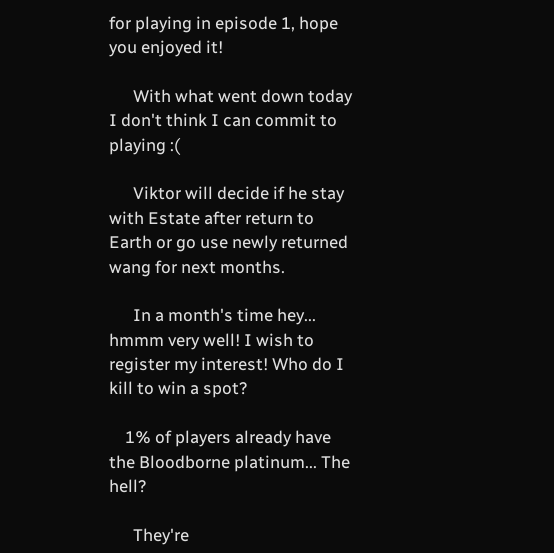for playing in episode 1, hope you enjoyed it!

      With what went down today I don't think I can commit to playing :(

      Viktor will decide if he stay with Estate after return to Earth or go use newly returned wang for next months.

      In a month's time hey... hmmm very well! I wish to register my interest! Who do I kill to win a spot?

    1% of players already have the Bloodborne platinum... The hell?

      They're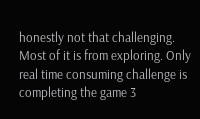honestly not that challenging. Most of it is from exploring. Only real time consuming challenge is completing the game 3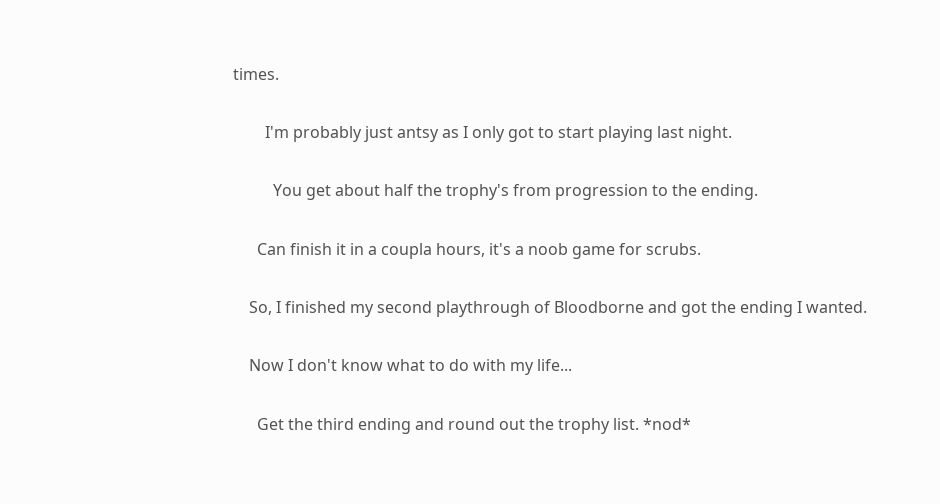times.

        I'm probably just antsy as I only got to start playing last night.

          You get about half the trophy's from progression to the ending.

      Can finish it in a coupla hours, it's a noob game for scrubs.

    So, I finished my second playthrough of Bloodborne and got the ending I wanted.

    Now I don't know what to do with my life...

      Get the third ending and round out the trophy list. *nod*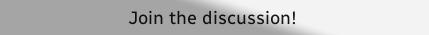Join the discussion!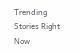Trending Stories Right Now